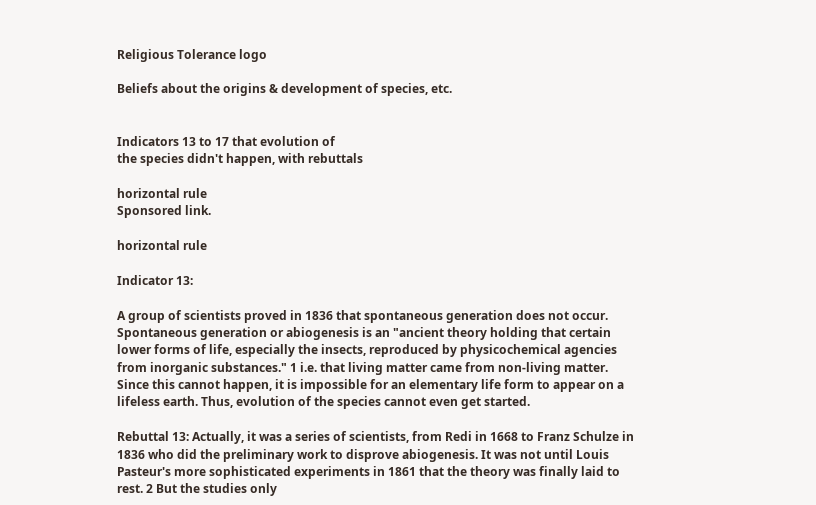Religious Tolerance logo

Beliefs about the origins & development of species, etc.


Indicators 13 to 17 that evolution of
the species didn't happen, with rebuttals

horizontal rule
Sponsored link.

horizontal rule

Indicator 13:

A group of scientists proved in 1836 that spontaneous generation does not occur. Spontaneous generation or abiogenesis is an "ancient theory holding that certain lower forms of life, especially the insects, reproduced by physicochemical agencies from inorganic substances." 1 i.e. that living matter came from non-living matter. Since this cannot happen, it is impossible for an elementary life form to appear on a lifeless earth. Thus, evolution of the species cannot even get started.

Rebuttal 13: Actually, it was a series of scientists, from Redi in 1668 to Franz Schulze in 1836 who did the preliminary work to disprove abiogenesis. It was not until Louis Pasteur's more sophisticated experiments in 1861 that the theory was finally laid to rest. 2 But the studies only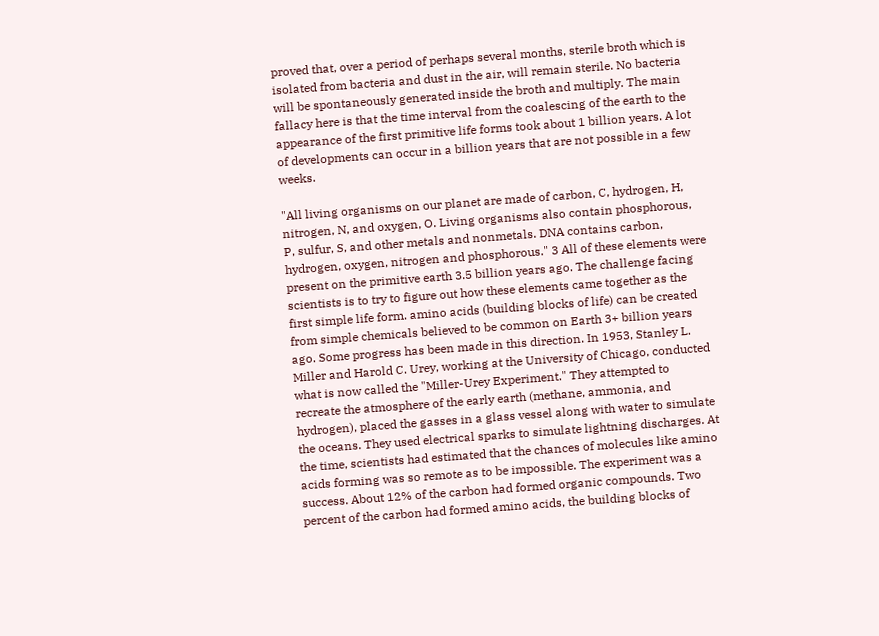proved that, over a period of perhaps several months, sterile broth which is isolated from bacteria and dust in the air, will remain sterile. No bacteria will be spontaneously generated inside the broth and multiply. The main fallacy here is that the time interval from the coalescing of the earth to the appearance of the first primitive life forms took about 1 billion years. A lot of developments can occur in a billion years that are not possible in a few weeks.

"All living organisms on our planet are made of carbon, C, hydrogen, H, nitrogen, N, and oxygen, O. Living organisms also contain phosphorous, P, sulfur, S, and other metals and nonmetals. DNA contains carbon, hydrogen, oxygen, nitrogen and phosphorous." 3 All of these elements were present on the primitive earth 3.5 billion years ago. The challenge facing scientists is to try to figure out how these elements came together as the first simple life form. amino acids (building blocks of life) can be created from simple chemicals believed to be common on Earth 3+ billion years ago. Some progress has been made in this direction. In 1953, Stanley L. Miller and Harold C. Urey, working at the University of Chicago, conducted what is now called the "Miller-Urey Experiment." They attempted to recreate the atmosphere of the early earth (methane, ammonia, and hydrogen), placed the gasses in a glass vessel along with water to simulate the oceans. They used electrical sparks to simulate lightning discharges. At the time, scientists had estimated that the chances of molecules like amino acids forming was so remote as to be impossible. The experiment was a success. About 12% of the carbon had formed organic compounds. Two percent of the carbon had formed amino acids, the building blocks of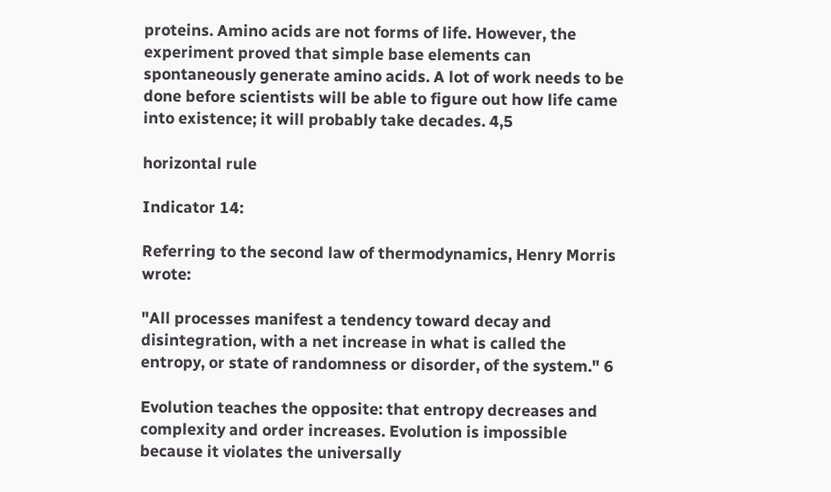proteins. Amino acids are not forms of life. However, the experiment proved that simple base elements can spontaneously generate amino acids. A lot of work needs to be done before scientists will be able to figure out how life came into existence; it will probably take decades. 4,5

horizontal rule

Indicator 14:

Referring to the second law of thermodynamics, Henry Morris wrote:

"All processes manifest a tendency toward decay and disintegration, with a net increase in what is called the entropy, or state of randomness or disorder, of the system." 6

Evolution teaches the opposite: that entropy decreases and complexity and order increases. Evolution is impossible because it violates the universally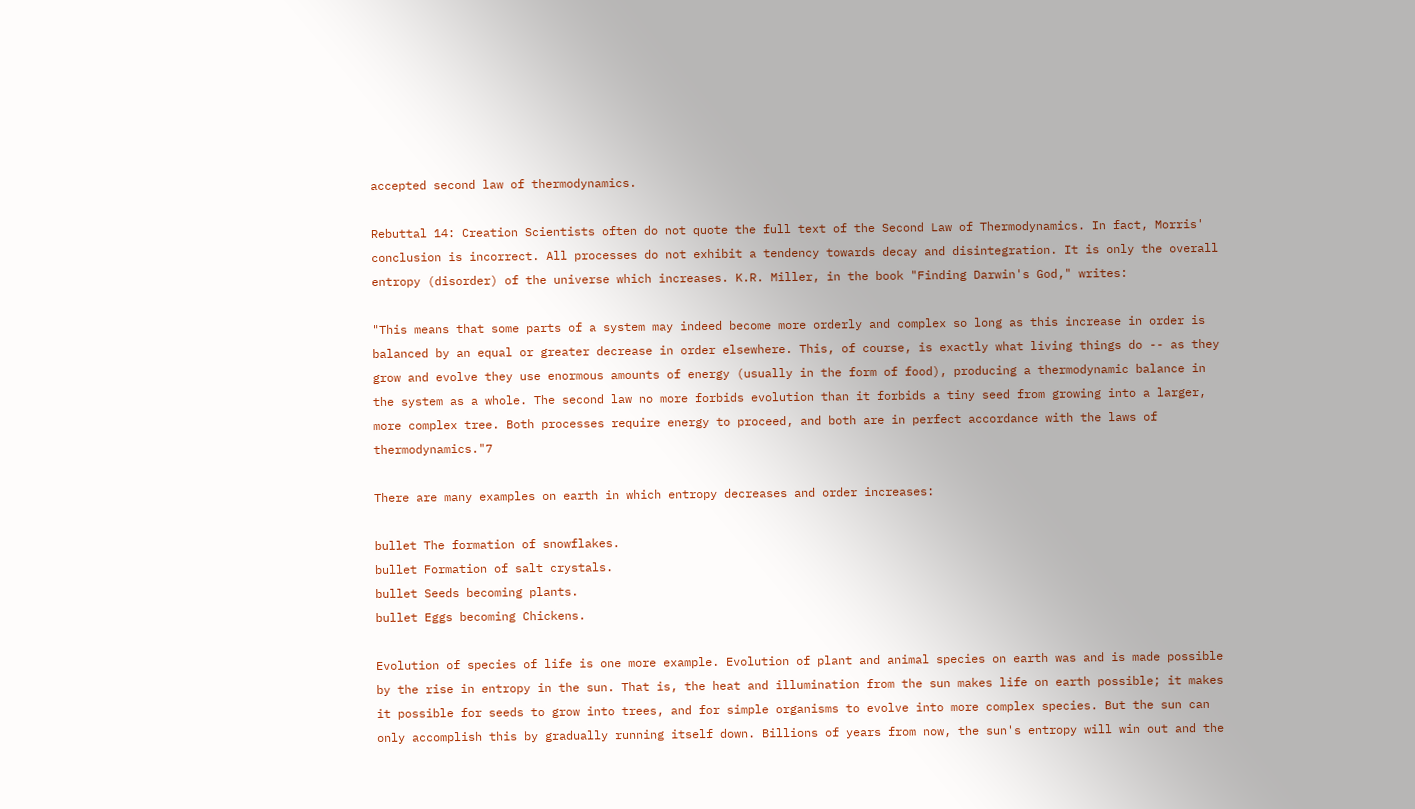accepted second law of thermodynamics.

Rebuttal 14: Creation Scientists often do not quote the full text of the Second Law of Thermodynamics. In fact, Morris' conclusion is incorrect. All processes do not exhibit a tendency towards decay and disintegration. It is only the overall entropy (disorder) of the universe which increases. K.R. Miller, in the book "Finding Darwin's God," writes:

"This means that some parts of a system may indeed become more orderly and complex so long as this increase in order is balanced by an equal or greater decrease in order elsewhere. This, of course, is exactly what living things do -- as they grow and evolve they use enormous amounts of energy (usually in the form of food), producing a thermodynamic balance in the system as a whole. The second law no more forbids evolution than it forbids a tiny seed from growing into a larger, more complex tree. Both processes require energy to proceed, and both are in perfect accordance with the laws of thermodynamics."7

There are many examples on earth in which entropy decreases and order increases:

bullet The formation of snowflakes.
bullet Formation of salt crystals.
bullet Seeds becoming plants.
bullet Eggs becoming Chickens.

Evolution of species of life is one more example. Evolution of plant and animal species on earth was and is made possible by the rise in entropy in the sun. That is, the heat and illumination from the sun makes life on earth possible; it makes it possible for seeds to grow into trees, and for simple organisms to evolve into more complex species. But the sun can only accomplish this by gradually running itself down. Billions of years from now, the sun's entropy will win out and the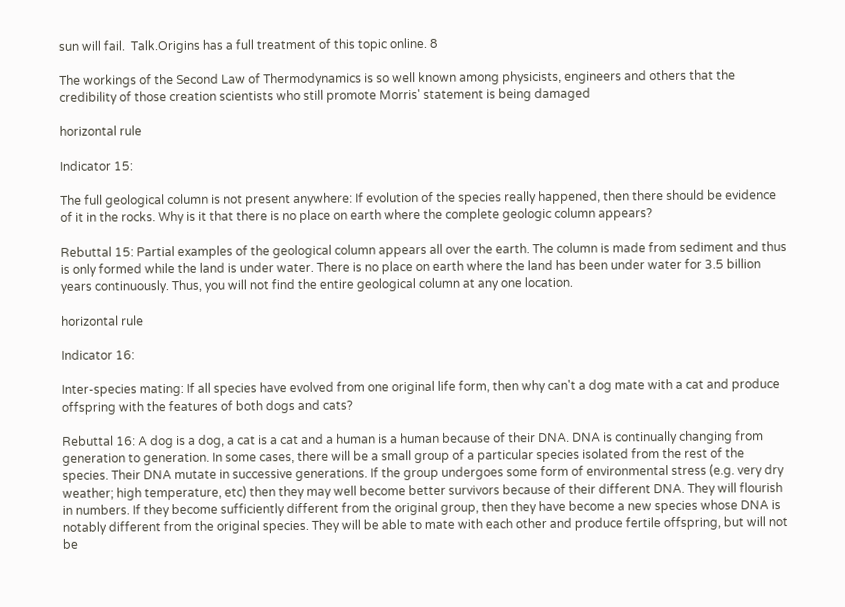sun will fail.  Talk.Origins has a full treatment of this topic online. 8

The workings of the Second Law of Thermodynamics is so well known among physicists, engineers and others that the credibility of those creation scientists who still promote Morris' statement is being damaged

horizontal rule

Indicator 15:

The full geological column is not present anywhere: If evolution of the species really happened, then there should be evidence of it in the rocks. Why is it that there is no place on earth where the complete geologic column appears?

Rebuttal 15: Partial examples of the geological column appears all over the earth. The column is made from sediment and thus is only formed while the land is under water. There is no place on earth where the land has been under water for 3.5 billion years continuously. Thus, you will not find the entire geological column at any one location.

horizontal rule

Indicator 16:

Inter-species mating: If all species have evolved from one original life form, then why can't a dog mate with a cat and produce offspring with the features of both dogs and cats?

Rebuttal 16: A dog is a dog, a cat is a cat and a human is a human because of their DNA. DNA is continually changing from generation to generation. In some cases, there will be a small group of a particular species isolated from the rest of the species. Their DNA mutate in successive generations. If the group undergoes some form of environmental stress (e.g. very dry weather; high temperature, etc) then they may well become better survivors because of their different DNA. They will flourish in numbers. If they become sufficiently different from the original group, then they have become a new species whose DNA is notably different from the original species. They will be able to mate with each other and produce fertile offspring, but will not be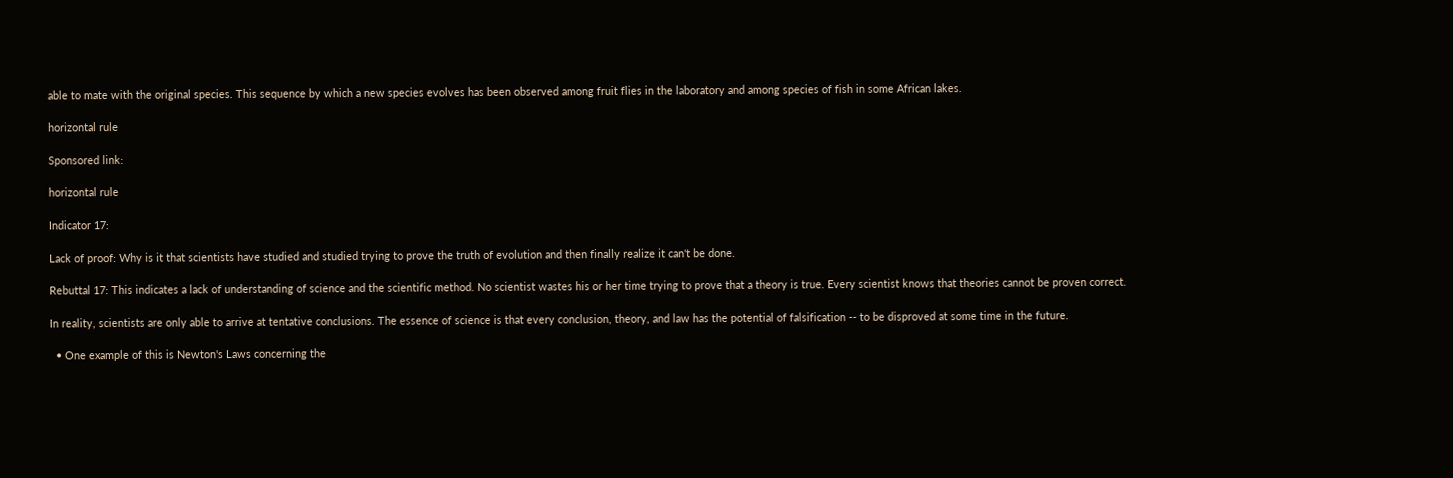able to mate with the original species. This sequence by which a new species evolves has been observed among fruit flies in the laboratory and among species of fish in some African lakes.

horizontal rule

Sponsored link:

horizontal rule

Indicator 17:

Lack of proof: Why is it that scientists have studied and studied trying to prove the truth of evolution and then finally realize it can't be done.

Rebuttal 17: This indicates a lack of understanding of science and the scientific method. No scientist wastes his or her time trying to prove that a theory is true. Every scientist knows that theories cannot be proven correct.

In reality, scientists are only able to arrive at tentative conclusions. The essence of science is that every conclusion, theory, and law has the potential of falsification -- to be disproved at some time in the future.

  • One example of this is Newton's Laws concerning the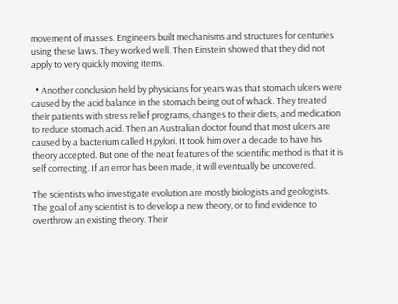movement of masses. Engineers built mechanisms and structures for centuries using these laws. They worked well. Then Einstein showed that they did not apply to very quickly moving items.

  • Another conclusion held by physicians for years was that stomach ulcers were caused by the acid balance in the stomach being out of whack. They treated their patients with stress relief programs, changes to their diets, and medication to reduce stomach acid. Then an Australian doctor found that most ulcers are caused by a bacterium called H.pylori. It took him over a decade to have his theory accepted. But one of the neat features of the scientific method is that it is self correcting. If an error has been made, it will eventually be uncovered.

The scientists who investigate evolution are mostly biologists and geologists. The goal of any scientist is to develop a new theory, or to find evidence to overthrow an existing theory. Their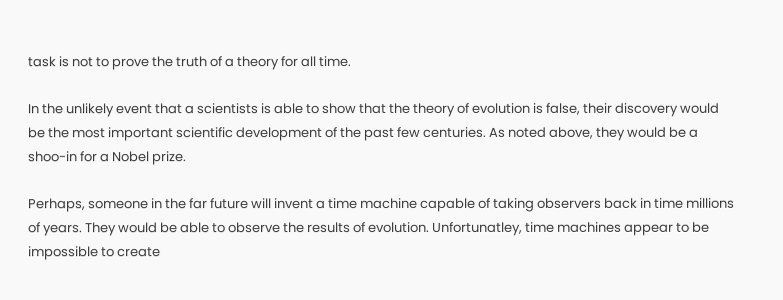task is not to prove the truth of a theory for all time.

In the unlikely event that a scientists is able to show that the theory of evolution is false, their discovery would be the most important scientific development of the past few centuries. As noted above, they would be a shoo-in for a Nobel prize.

Perhaps, someone in the far future will invent a time machine capable of taking observers back in time millions of years. They would be able to observe the results of evolution. Unfortunatley, time machines appear to be impossible to create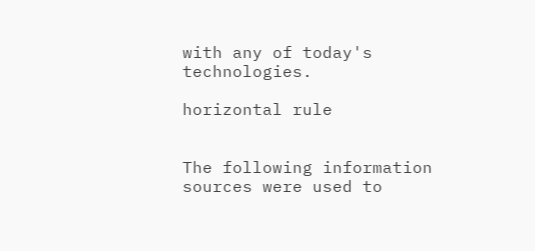with any of today's technologies.

horizontal rule


The following information sources were used to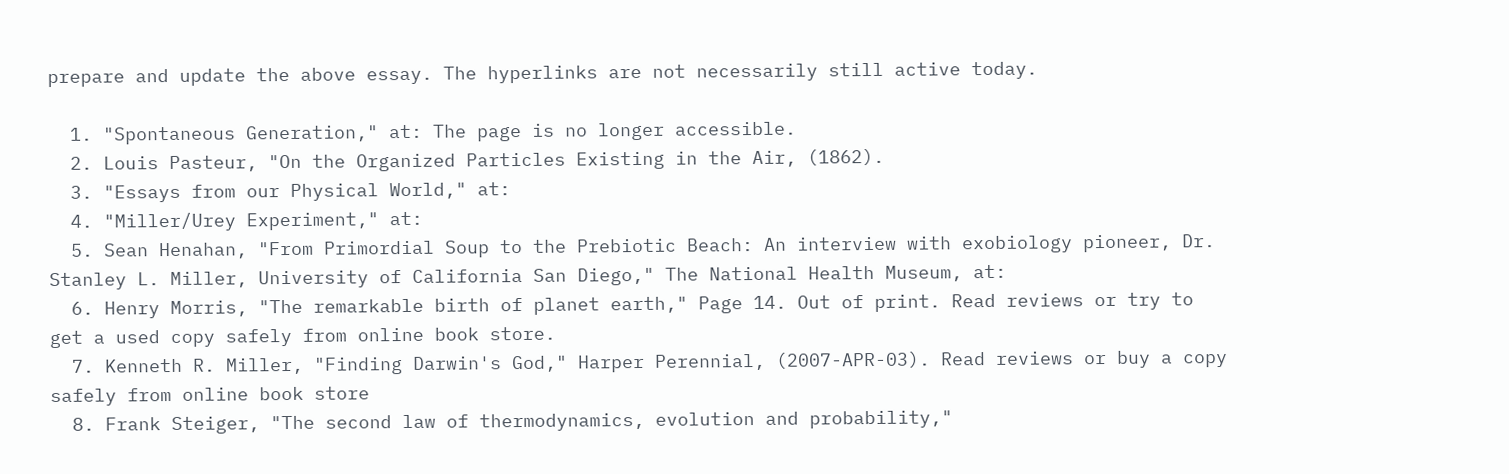prepare and update the above essay. The hyperlinks are not necessarily still active today.

  1. "Spontaneous Generation," at: The page is no longer accessible.
  2. Louis Pasteur, "On the Organized Particles Existing in the Air, (1862).
  3. "Essays from our Physical World," at:
  4. "Miller/Urey Experiment," at:
  5. Sean Henahan, "From Primordial Soup to the Prebiotic Beach: An interview with exobiology pioneer, Dr. Stanley L. Miller, University of California San Diego," The National Health Museum, at:
  6. Henry Morris, "The remarkable birth of planet earth," Page 14. Out of print. Read reviews or try to get a used copy safely from online book store.
  7. Kenneth R. Miller, "Finding Darwin's God," Harper Perennial, (2007-APR-03). Read reviews or buy a copy safely from online book store
  8. Frank Steiger, "The second law of thermodynamics, evolution and probability,"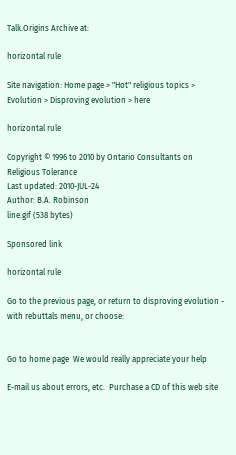Talk.Origins Archive at:

horizontal rule

Site navigation: Home page > "Hot" religious topics > Evolution > Disproving evolution > here

horizontal rule

Copyright © 1996 to 2010 by Ontario Consultants on Religious Tolerance
Last updated: 2010-JUL-24
Author: B.A. Robinson
line.gif (538 bytes)

Sponsored link

horizontal rule

Go to the previous page, or return to disproving evolution - with rebuttals menu, or choose:


Go to home page  We would really appreciate your help

E-mail us about errors, etc.  Purchase a CD of this web site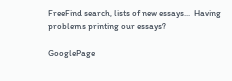FreeFind search, lists of new essays...  Having problems printing our essays?

GooglePage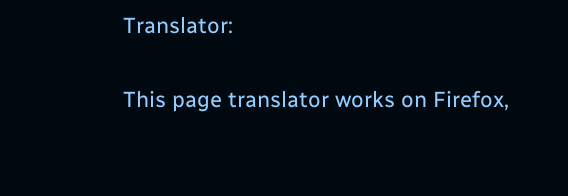Translator:

This page translator works on Firefox,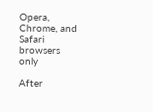Opera, Chrome, and Safari browsers only

After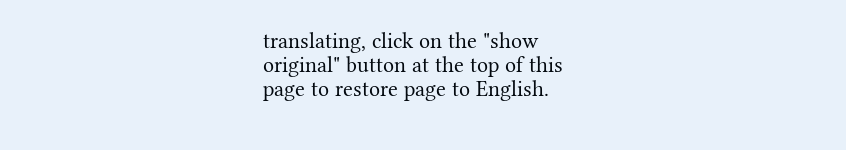translating, click on the "show
original" button at the top of this
page to restore page to English.